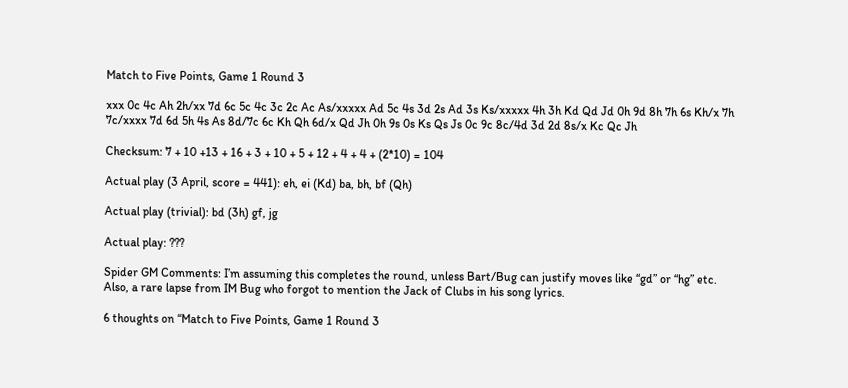Match to Five Points, Game 1 Round 3

xxx 0c 4c Ah 2h/xx 7d 6c 5c 4c 3c 2c Ac As/xxxxx Ad 5c 4s 3d 2s Ad 3s Ks/xxxxx 4h 3h Kd Qd Jd 0h 9d 8h 7h 6s Kh/x 7h 7c/xxxx 7d 6d 5h 4s As 8d/7c 6c Kh Qh 6d/x Qd Jh 0h 9s 0s Ks Qs Js 0c 9c 8c/4d 3d 2d 8s/x Kc Qc Jh

Checksum: 7 + 10 +13 + 16 + 3 + 10 + 5 + 12 + 4 + 4 + (2*10) = 104

Actual play (3 April, score = 441): eh, ei (Kd) ba, bh, bf (Qh)

Actual play (trivial): bd (3h) gf, jg

Actual play: ???

Spider GM Comments: I’m assuming this completes the round, unless Bart/Bug can justify moves like “gd” or “hg” etc. Also, a rare lapse from IM Bug who forgot to mention the Jack of Clubs in his song lyrics.

6 thoughts on “Match to Five Points, Game 1 Round 3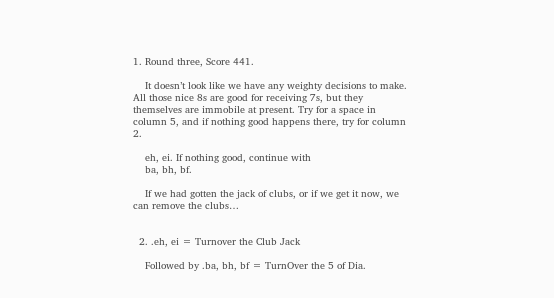1. Round three, Score 441.

    It doesn’t look like we have any weighty decisions to make. All those nice 8s are good for receiving 7s, but they themselves are immobile at present. Try for a space in column 5, and if nothing good happens there, try for column 2.

    eh, ei. If nothing good, continue with
    ba, bh, bf.

    If we had gotten the jack of clubs, or if we get it now, we can remove the clubs…


  2. .eh, ei = Turnover the Club Jack

    Followed by .ba, bh, bf = TurnOver the 5 of Dia.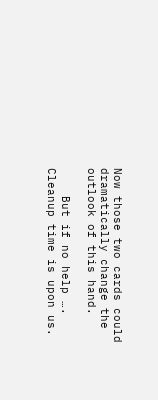Now those two cards could dramatically change the outlook of this hand.

    But if no help …. Cleanup time is upon us.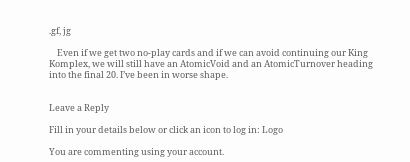.gf, jg

    Even if we get two no-play cards and if we can avoid continuing our King Komplex, we will still have an AtomicVoid and an AtomicTurnover heading into the final 20. I’ve been in worse shape.


Leave a Reply

Fill in your details below or click an icon to log in: Logo

You are commenting using your account.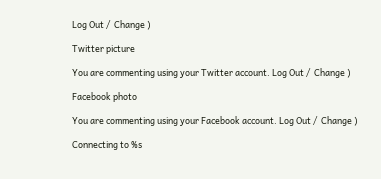Log Out /  Change )

Twitter picture

You are commenting using your Twitter account. Log Out /  Change )

Facebook photo

You are commenting using your Facebook account. Log Out /  Change )

Connecting to %s